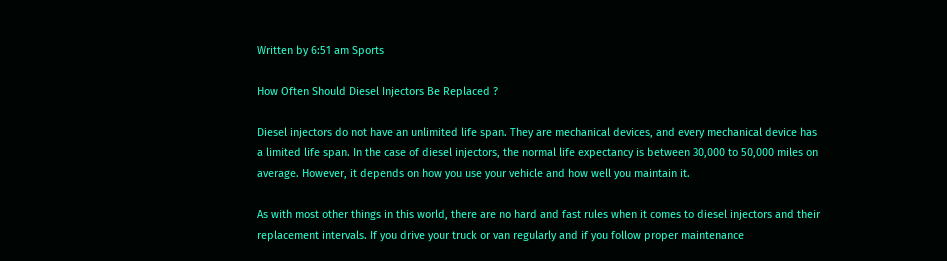Written by 6:51 am Sports

How Often Should Diesel Injectors Be Replaced ?

Diesel injectors do not have an unlimited life span. They are mechanical devices, and every mechanical device has a limited life span. In the case of diesel injectors, the normal life expectancy is between 30,000 to 50,000 miles on average. However, it depends on how you use your vehicle and how well you maintain it.

As with most other things in this world, there are no hard and fast rules when it comes to diesel injectors and their replacement intervals. If you drive your truck or van regularly and if you follow proper maintenance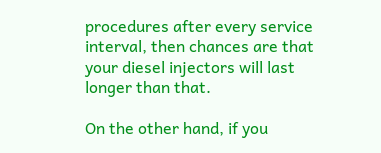procedures after every service interval, then chances are that your diesel injectors will last longer than that.

On the other hand, if you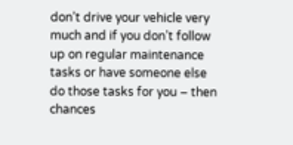don’t drive your vehicle very much and if you don’t follow up on regular maintenance tasks or have someone else do those tasks for you – then chances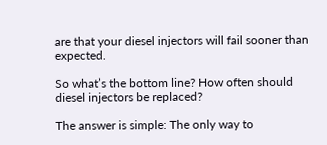are that your diesel injectors will fail sooner than expected.

So what’s the bottom line? How often should diesel injectors be replaced?

The answer is simple: The only way to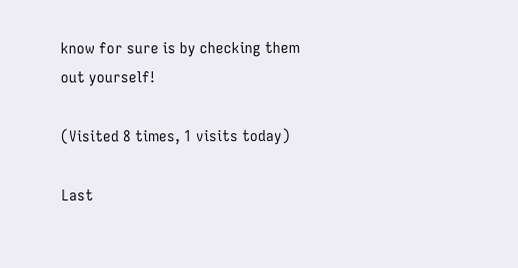know for sure is by checking them out yourself!

(Visited 8 times, 1 visits today)

Last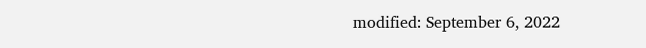modified: September 6, 2022